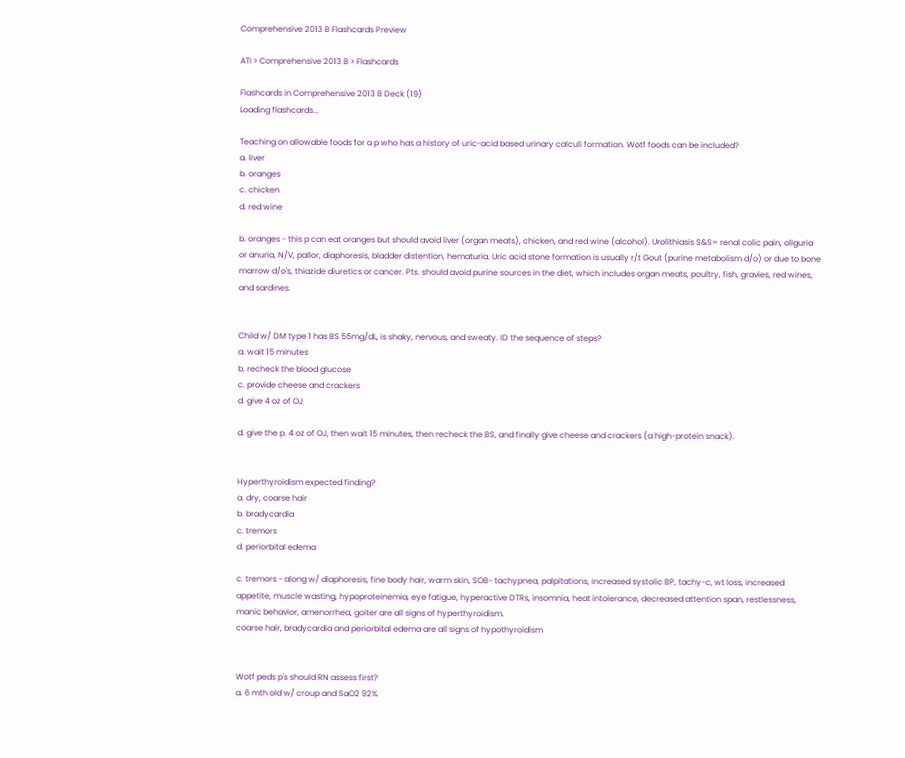Comprehensive 2013 B Flashcards Preview

ATI > Comprehensive 2013 B > Flashcards

Flashcards in Comprehensive 2013 B Deck (19)
Loading flashcards...

Teaching on allowable foods for a p who has a history of uric-acid based urinary calculi formation. Wotf foods can be included?
a. liver
b. oranges
c. chicken
d. red wine

b. oranges - this p can eat oranges but should avoid liver (organ meats), chicken, and red wine (alcohol). Urolithiasis S&S= renal colic pain, oliguria or anuria, N/V, pallor, diaphoresis, bladder distention, hematuria. Uric acid stone formation is usually r/t Gout (purine metabolism d/o) or due to bone marrow d/o's, thiazide diuretics or cancer. Pts. should avoid purine sources in the diet, which includes organ meats, poultry, fish, gravies, red wines, and sardines.


Child w/ DM type 1 has BS 55mg/dL, is shaky, nervous, and sweaty. ID the sequence of steps?
a. wait 15 minutes
b. recheck the blood glucose
c. provide cheese and crackers
d. give 4 oz of OJ

d. give the p. 4 oz of OJ, then wait 15 minutes, then recheck the BS, and finally give cheese and crackers (a high-protein snack).


Hyperthyroidism expected finding?
a. dry, coarse hair
b. bradycardia
c. tremors
d. periorbital edema

c. tremors - along w/ diaphoresis, fine body hair, warm skin, SOB- tachypnea, palpitations, increased systolic BP, tachy-c, wt loss, increased appetite, muscle wasting, hypoproteinemia, eye fatigue, hyperactive DTRs, insomnia, heat intolerance, decreased attention span, restlessness, manic behavior, amenorrhea, goiter are all signs of hyperthyroidism.
coarse hair, bradycardia and periorbital edema are all signs of hypothyroidism


Wotf peds p's should RN assess first?
a. 6 mth old w/ croup and SaO2 92%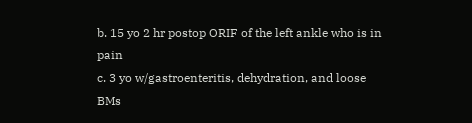b. 15 yo 2 hr postop ORIF of the left ankle who is in pain
c. 3 yo w/gastroenteritis, dehydration, and loose BMs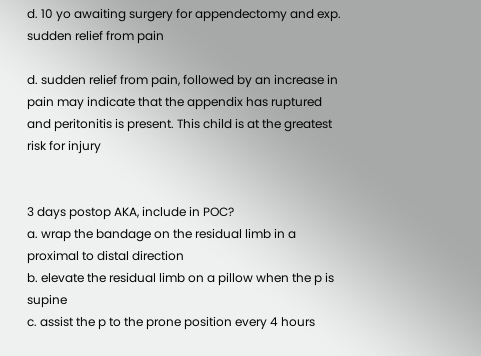d. 10 yo awaiting surgery for appendectomy and exp. sudden relief from pain

d. sudden relief from pain, followed by an increase in pain may indicate that the appendix has ruptured and peritonitis is present. This child is at the greatest risk for injury


3 days postop AKA, include in POC?
a. wrap the bandage on the residual limb in a proximal to distal direction
b. elevate the residual limb on a pillow when the p is supine
c. assist the p to the prone position every 4 hours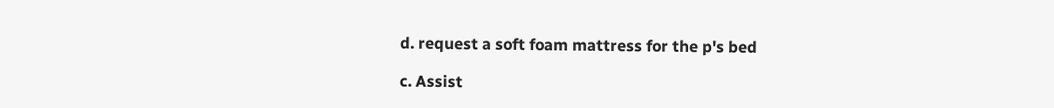d. request a soft foam mattress for the p's bed

c. Assist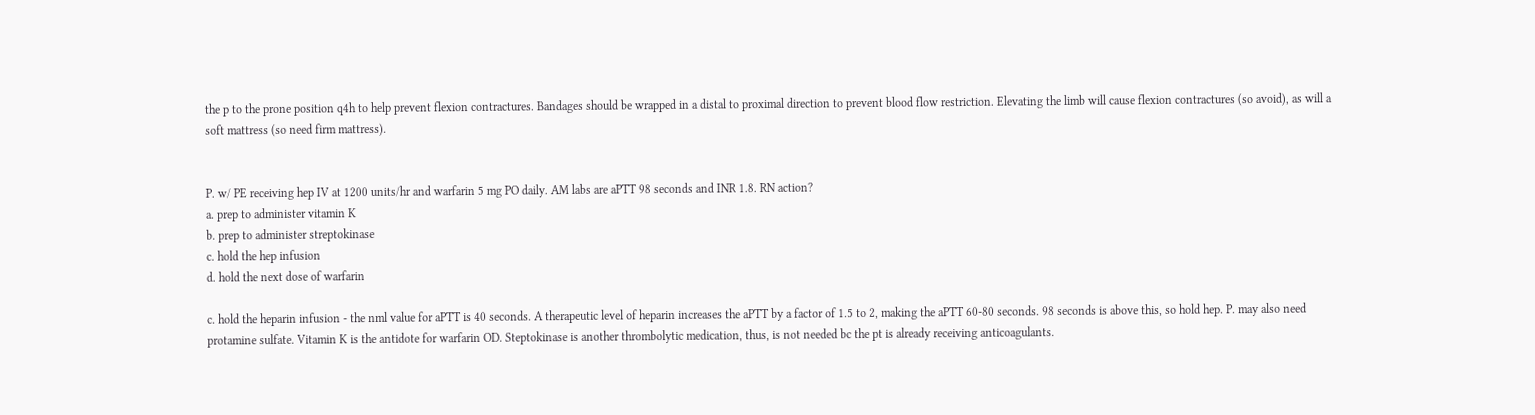the p to the prone position q4h to help prevent flexion contractures. Bandages should be wrapped in a distal to proximal direction to prevent blood flow restriction. Elevating the limb will cause flexion contractures (so avoid), as will a soft mattress (so need firm mattress).


P. w/ PE receiving hep IV at 1200 units/hr and warfarin 5 mg PO daily. AM labs are aPTT 98 seconds and INR 1.8. RN action?
a. prep to administer vitamin K
b. prep to administer streptokinase
c. hold the hep infusion
d. hold the next dose of warfarin

c. hold the heparin infusion - the nml value for aPTT is 40 seconds. A therapeutic level of heparin increases the aPTT by a factor of 1.5 to 2, making the aPTT 60-80 seconds. 98 seconds is above this, so hold hep. P. may also need protamine sulfate. Vitamin K is the antidote for warfarin OD. Steptokinase is another thrombolytic medication, thus, is not needed bc the pt is already receiving anticoagulants.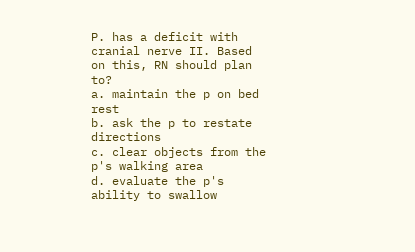P. has a deficit with cranial nerve II. Based on this, RN should plan to?
a. maintain the p on bed rest
b. ask the p to restate directions
c. clear objects from the p's walking area
d. evaluate the p's ability to swallow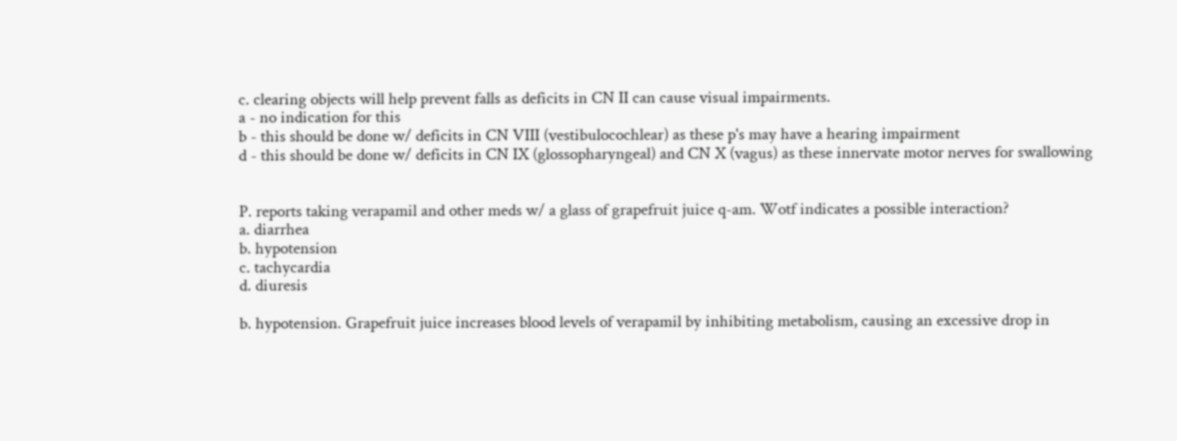c. clearing objects will help prevent falls as deficits in CN II can cause visual impairments.
a - no indication for this
b - this should be done w/ deficits in CN VIII (vestibulocochlear) as these p's may have a hearing impairment
d - this should be done w/ deficits in CN IX (glossopharyngeal) and CN X (vagus) as these innervate motor nerves for swallowing


P. reports taking verapamil and other meds w/ a glass of grapefruit juice q-am. Wotf indicates a possible interaction?
a. diarrhea
b. hypotension
c. tachycardia
d. diuresis

b. hypotension. Grapefruit juice increases blood levels of verapamil by inhibiting metabolism, causing an excessive drop in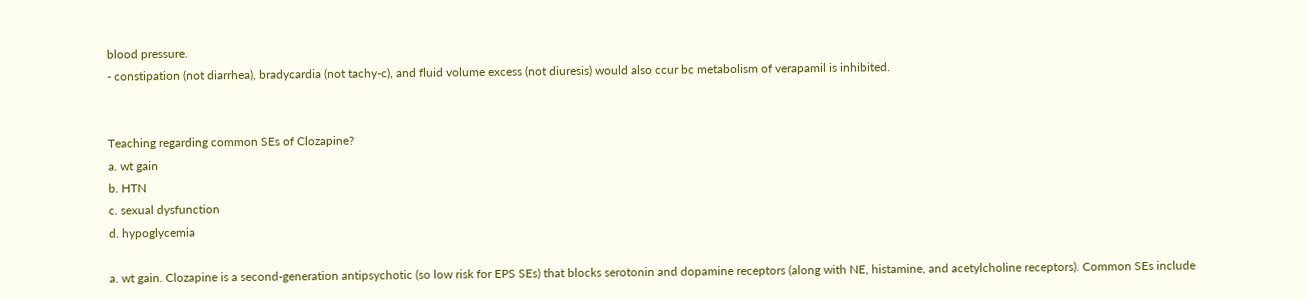blood pressure.
- constipation (not diarrhea), bradycardia (not tachy-c), and fluid volume excess (not diuresis) would also ccur bc metabolism of verapamil is inhibited.


Teaching regarding common SEs of Clozapine?
a. wt gain
b. HTN
c. sexual dysfunction
d. hypoglycemia

a. wt gain. Clozapine is a second-generation antipsychotic (so low risk for EPS SEs) that blocks serotonin and dopamine receptors (along with NE, histamine, and acetylcholine receptors). Common SEs include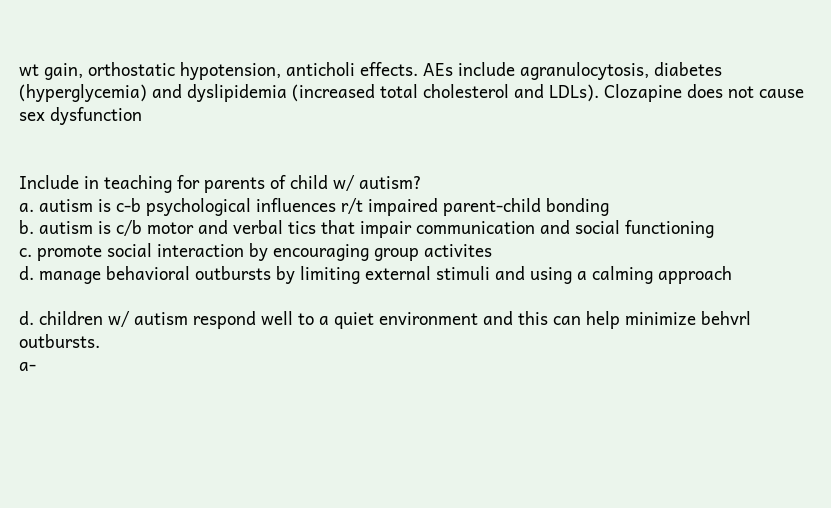wt gain, orthostatic hypotension, anticholi effects. AEs include agranulocytosis, diabetes (hyperglycemia) and dyslipidemia (increased total cholesterol and LDLs). Clozapine does not cause sex dysfunction


Include in teaching for parents of child w/ autism?
a. autism is c-b psychological influences r/t impaired parent-child bonding
b. autism is c/b motor and verbal tics that impair communication and social functioning
c. promote social interaction by encouraging group activites
d. manage behavioral outbursts by limiting external stimuli and using a calming approach

d. children w/ autism respond well to a quiet environment and this can help minimize behvrl outbursts.
a-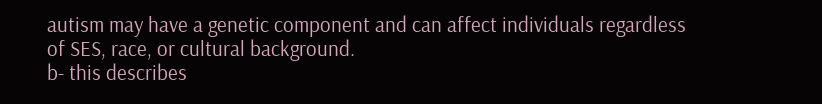autism may have a genetic component and can affect individuals regardless of SES, race, or cultural background.
b- this describes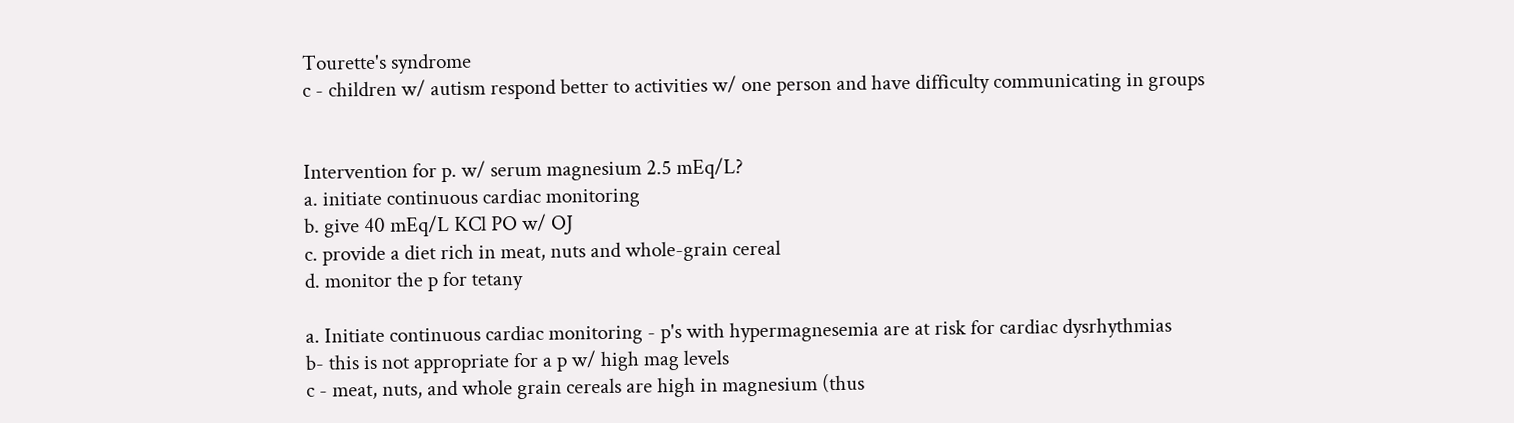Tourette's syndrome
c - children w/ autism respond better to activities w/ one person and have difficulty communicating in groups


Intervention for p. w/ serum magnesium 2.5 mEq/L?
a. initiate continuous cardiac monitoring
b. give 40 mEq/L KCl PO w/ OJ
c. provide a diet rich in meat, nuts and whole-grain cereal
d. monitor the p for tetany

a. Initiate continuous cardiac monitoring - p's with hypermagnesemia are at risk for cardiac dysrhythmias
b- this is not appropriate for a p w/ high mag levels
c - meat, nuts, and whole grain cereals are high in magnesium (thus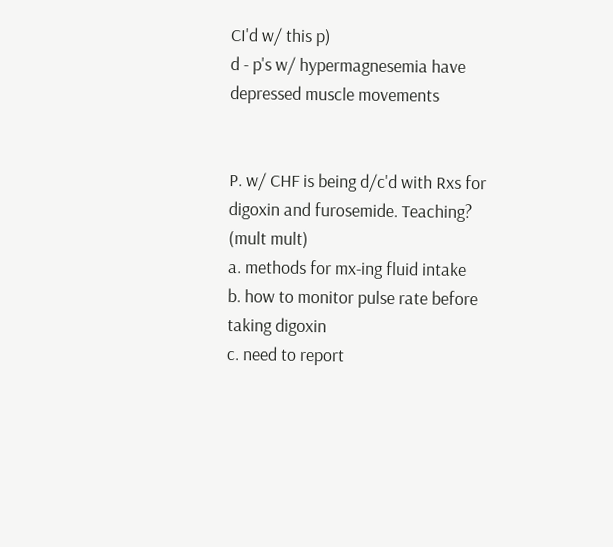CI'd w/ this p)
d - p's w/ hypermagnesemia have depressed muscle movements


P. w/ CHF is being d/c'd with Rxs for digoxin and furosemide. Teaching? (mult mult)
a. methods for mx-ing fluid intake
b. how to monitor pulse rate before taking digoxin
c. need to report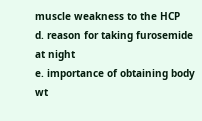muscle weakness to the HCP
d. reason for taking furosemide at night
e. importance of obtaining body wt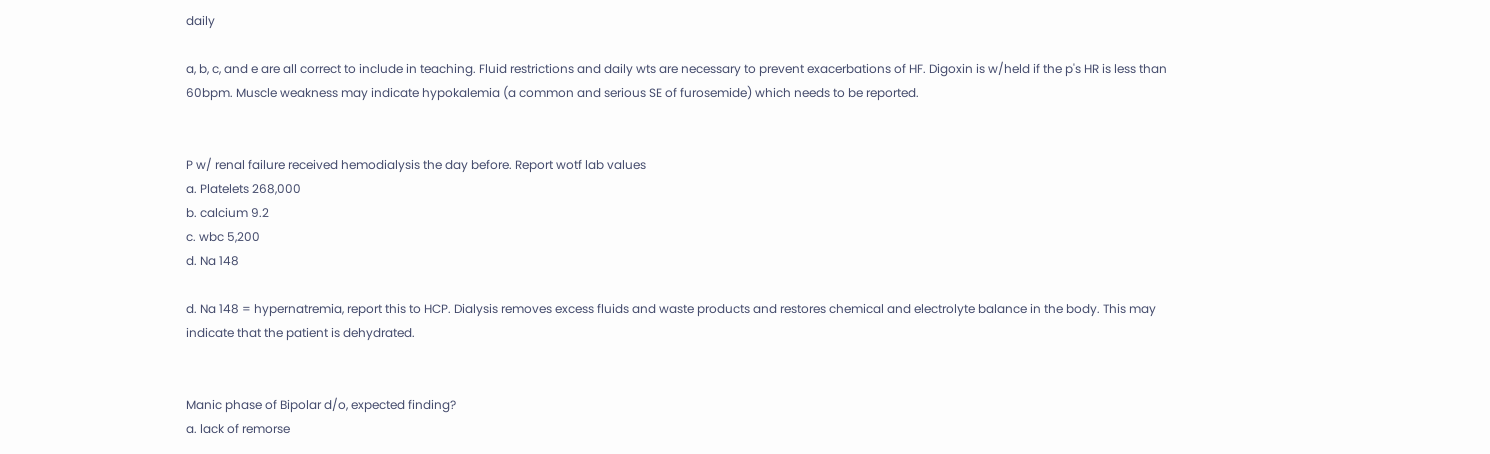daily

a, b, c, and e are all correct to include in teaching. Fluid restrictions and daily wts are necessary to prevent exacerbations of HF. Digoxin is w/held if the p's HR is less than 60bpm. Muscle weakness may indicate hypokalemia (a common and serious SE of furosemide) which needs to be reported.


P w/ renal failure received hemodialysis the day before. Report wotf lab values
a. Platelets 268,000
b. calcium 9.2
c. wbc 5,200
d. Na 148

d. Na 148 = hypernatremia, report this to HCP. Dialysis removes excess fluids and waste products and restores chemical and electrolyte balance in the body. This may indicate that the patient is dehydrated.


Manic phase of Bipolar d/o, expected finding?
a. lack of remorse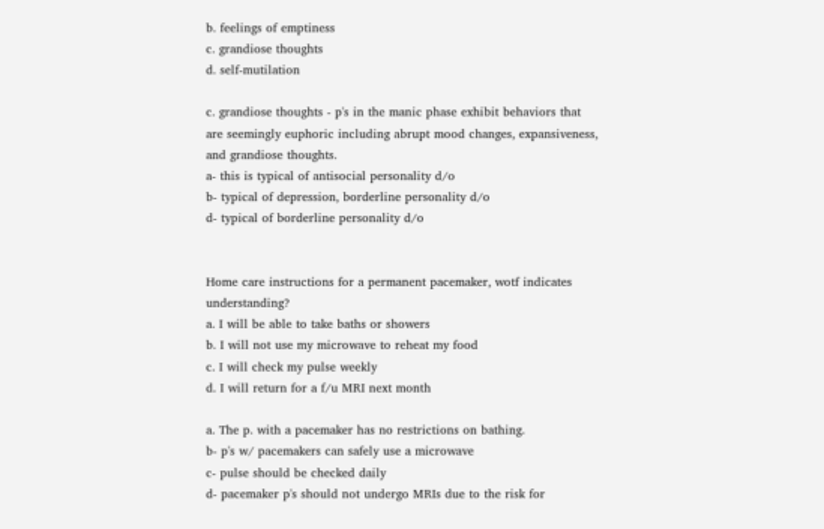b. feelings of emptiness
c. grandiose thoughts
d. self-mutilation

c. grandiose thoughts - p's in the manic phase exhibit behaviors that are seemingly euphoric including abrupt mood changes, expansiveness, and grandiose thoughts.
a- this is typical of antisocial personality d/o
b- typical of depression, borderline personality d/o
d- typical of borderline personality d/o


Home care instructions for a permanent pacemaker, wotf indicates understanding?
a. I will be able to take baths or showers
b. I will not use my microwave to reheat my food
c. I will check my pulse weekly
d. I will return for a f/u MRI next month

a. The p. with a pacemaker has no restrictions on bathing.
b- p's w/ pacemakers can safely use a microwave
c- pulse should be checked daily
d- pacemaker p's should not undergo MRIs due to the risk for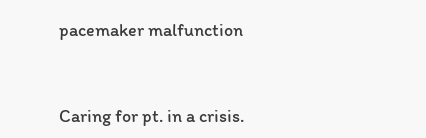pacemaker malfunction


Caring for pt. in a crisis.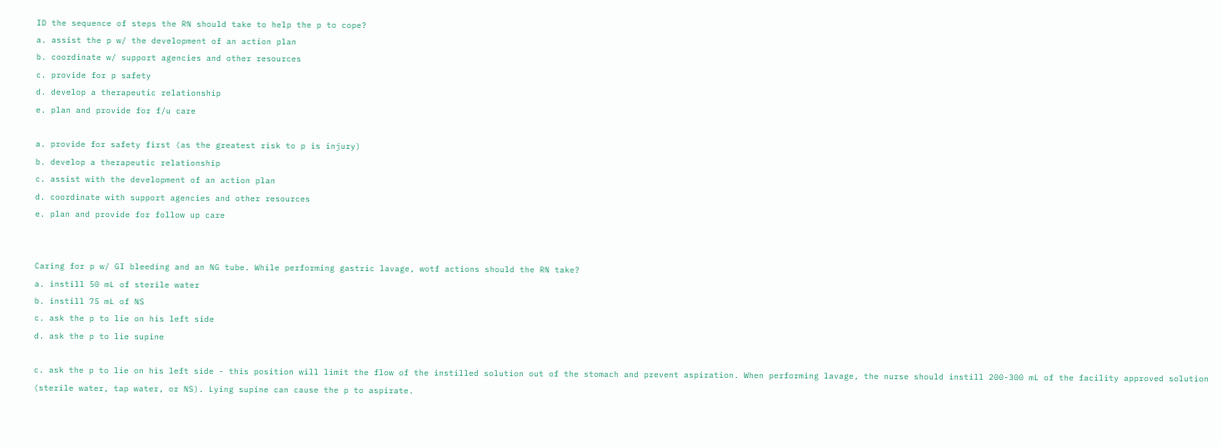ID the sequence of steps the RN should take to help the p to cope?
a. assist the p w/ the development of an action plan
b. coordinate w/ support agencies and other resources
c. provide for p safety
d. develop a therapeutic relationship
e. plan and provide for f/u care

a. provide for safety first (as the greatest risk to p is injury)
b. develop a therapeutic relationship
c. assist with the development of an action plan
d. coordinate with support agencies and other resources
e. plan and provide for follow up care


Caring for p w/ GI bleeding and an NG tube. While performing gastric lavage, wotf actions should the RN take?
a. instill 50 mL of sterile water
b. instill 75 mL of NS
c. ask the p to lie on his left side
d. ask the p to lie supine

c. ask the p to lie on his left side - this position will limit the flow of the instilled solution out of the stomach and prevent aspiration. When performing lavage, the nurse should instill 200-300 mL of the facility approved solution (sterile water, tap water, or NS). Lying supine can cause the p to aspirate.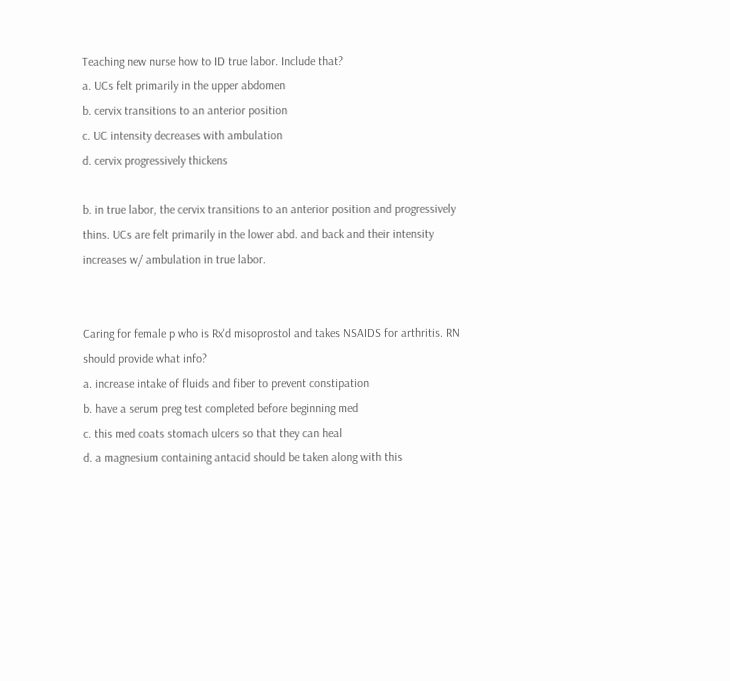Teaching new nurse how to ID true labor. Include that?
a. UCs felt primarily in the upper abdomen
b. cervix transitions to an anterior position
c. UC intensity decreases with ambulation
d. cervix progressively thickens

b. in true labor, the cervix transitions to an anterior position and progressively thins. UCs are felt primarily in the lower abd. and back and their intensity increases w/ ambulation in true labor.


Caring for female p who is Rx'd misoprostol and takes NSAIDS for arthritis. RN should provide what info?
a. increase intake of fluids and fiber to prevent constipation
b. have a serum preg test completed before beginning med
c. this med coats stomach ulcers so that they can heal
d. a magnesium containing antacid should be taken along with this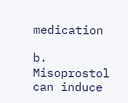medication

b. Misoprostol can induce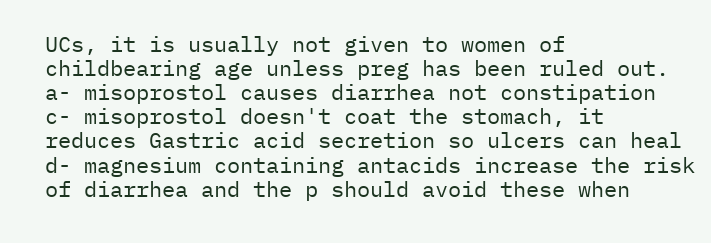UCs, it is usually not given to women of childbearing age unless preg has been ruled out.
a- misoprostol causes diarrhea not constipation
c- misoprostol doesn't coat the stomach, it reduces Gastric acid secretion so ulcers can heal
d- magnesium containing antacids increase the risk of diarrhea and the p should avoid these when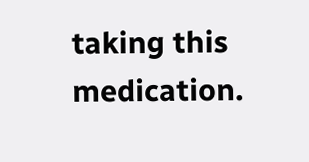taking this medication.